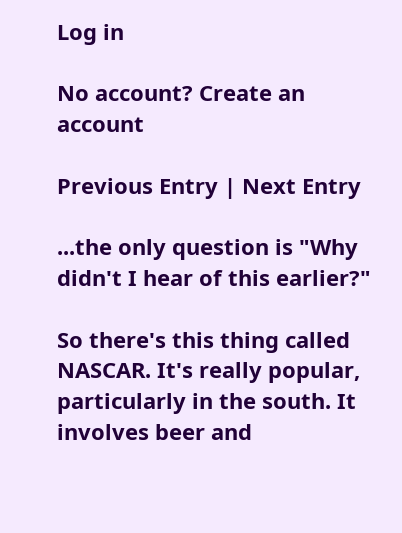Log in

No account? Create an account

Previous Entry | Next Entry

...the only question is "Why didn't I hear of this earlier?"

So there's this thing called NASCAR. It's really popular, particularly in the south. It involves beer and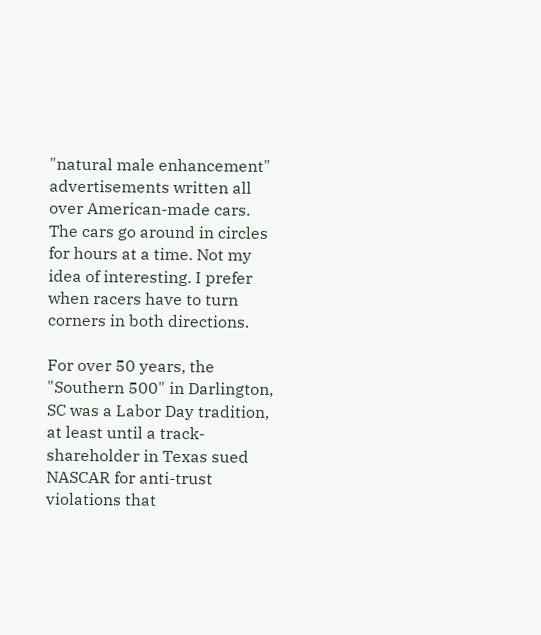"natural male enhancement" advertisements written all over American-made cars. The cars go around in circles for hours at a time. Not my idea of interesting. I prefer when racers have to turn corners in both directions.

For over 50 years, the "Southern 500" in Darlington, SC was a Labor Day tradition, at least until a track-shareholder in Texas sued NASCAR for anti-trust violations that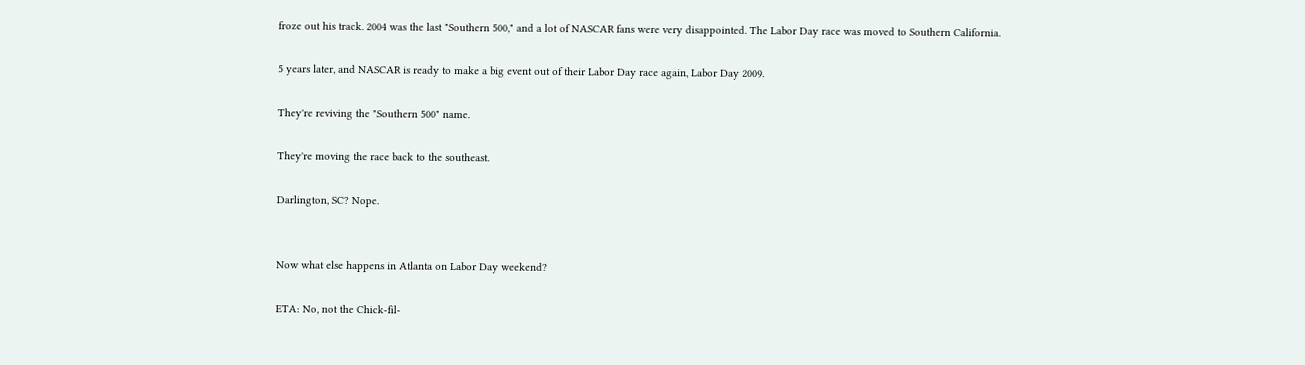froze out his track. 2004 was the last "Southern 500," and a lot of NASCAR fans were very disappointed. The Labor Day race was moved to Southern California.

5 years later, and NASCAR is ready to make a big event out of their Labor Day race again, Labor Day 2009.

They're reviving the "Southern 500" name.

They're moving the race back to the southeast.

Darlington, SC? Nope.


Now what else happens in Atlanta on Labor Day weekend?

ETA: No, not the Chick-fil-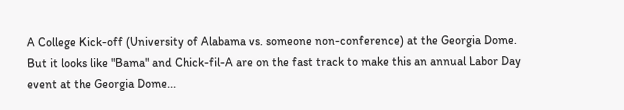A College Kick-off (University of Alabama vs. someone non-conference) at the Georgia Dome. But it looks like "Bama" and Chick-fil-A are on the fast track to make this an annual Labor Day event at the Georgia Dome...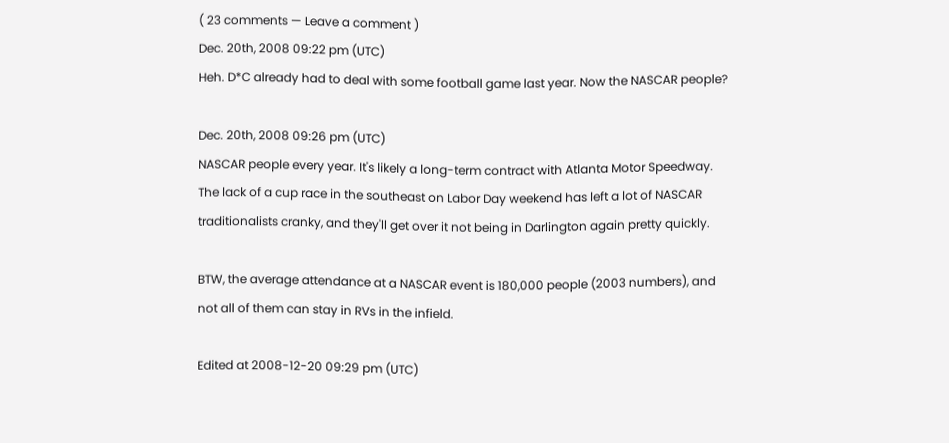( 23 comments — Leave a comment )
Dec. 20th, 2008 09:22 pm (UTC)
Heh. D*C already had to deal with some football game last year. Now the NASCAR people?

Dec. 20th, 2008 09:26 pm (UTC)
NASCAR people every year. It's likely a long-term contract with Atlanta Motor Speedway. The lack of a cup race in the southeast on Labor Day weekend has left a lot of NASCAR traditionalists cranky, and they'll get over it not being in Darlington again pretty quickly.

BTW, the average attendance at a NASCAR event is 180,000 people (2003 numbers), and not all of them can stay in RVs in the infield.

Edited at 2008-12-20 09:29 pm (UTC)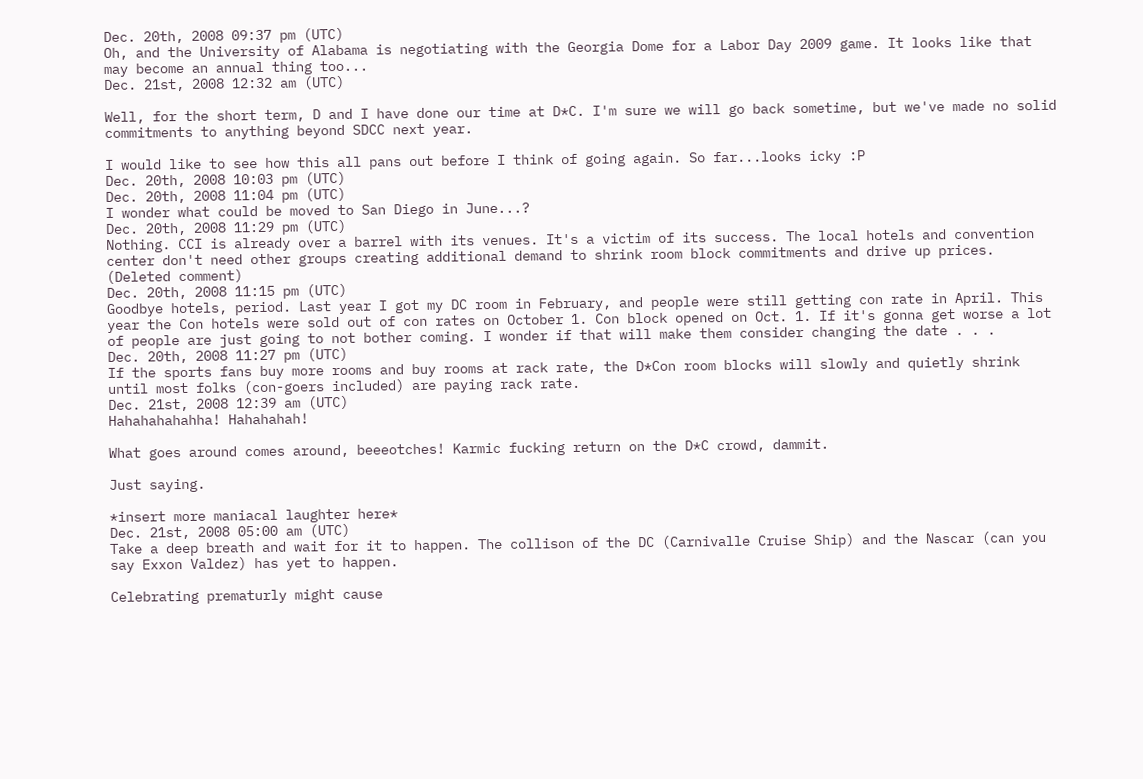Dec. 20th, 2008 09:37 pm (UTC)
Oh, and the University of Alabama is negotiating with the Georgia Dome for a Labor Day 2009 game. It looks like that may become an annual thing too...
Dec. 21st, 2008 12:32 am (UTC)

Well, for the short term, D and I have done our time at D*C. I'm sure we will go back sometime, but we've made no solid commitments to anything beyond SDCC next year.

I would like to see how this all pans out before I think of going again. So far...looks icky :P
Dec. 20th, 2008 10:03 pm (UTC)
Dec. 20th, 2008 11:04 pm (UTC)
I wonder what could be moved to San Diego in June...?
Dec. 20th, 2008 11:29 pm (UTC)
Nothing. CCI is already over a barrel with its venues. It's a victim of its success. The local hotels and convention center don't need other groups creating additional demand to shrink room block commitments and drive up prices.
(Deleted comment)
Dec. 20th, 2008 11:15 pm (UTC)
Goodbye hotels, period. Last year I got my DC room in February, and people were still getting con rate in April. This year the Con hotels were sold out of con rates on October 1. Con block opened on Oct. 1. If it's gonna get worse a lot of people are just going to not bother coming. I wonder if that will make them consider changing the date . . .
Dec. 20th, 2008 11:27 pm (UTC)
If the sports fans buy more rooms and buy rooms at rack rate, the D*Con room blocks will slowly and quietly shrink until most folks (con-goers included) are paying rack rate.
Dec. 21st, 2008 12:39 am (UTC)
Hahahahahahha! Hahahahah!

What goes around comes around, beeeotches! Karmic fucking return on the D*C crowd, dammit.

Just saying.

*insert more maniacal laughter here*
Dec. 21st, 2008 05:00 am (UTC)
Take a deep breath and wait for it to happen. The collison of the DC (Carnivalle Cruise Ship) and the Nascar (can you say Exxon Valdez) has yet to happen.

Celebrating prematurly might cause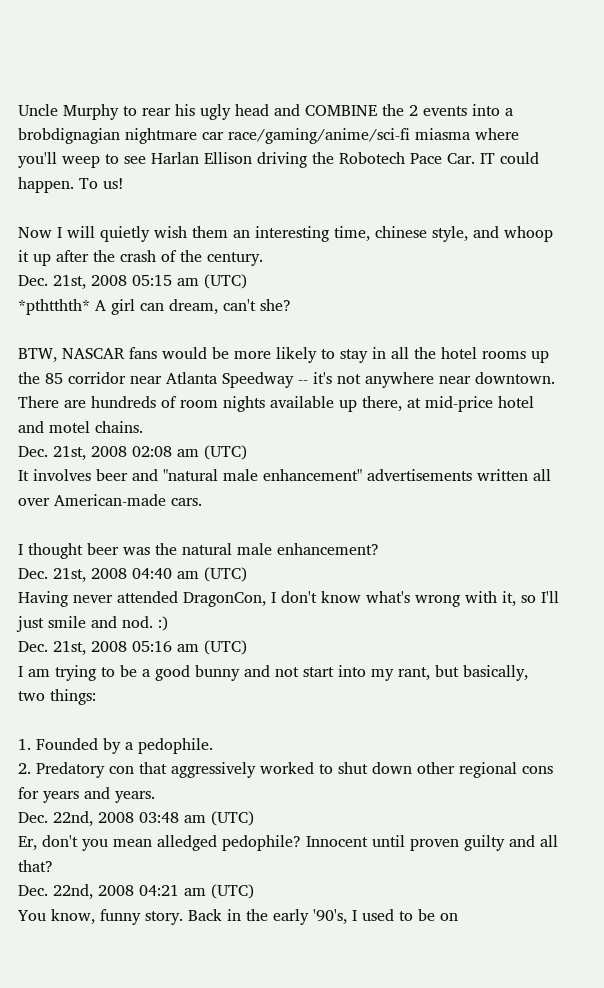Uncle Murphy to rear his ugly head and COMBINE the 2 events into a brobdignagian nightmare car race/gaming/anime/sci-fi miasma where you'll weep to see Harlan Ellison driving the Robotech Pace Car. IT could happen. To us!

Now I will quietly wish them an interesting time, chinese style, and whoop it up after the crash of the century.
Dec. 21st, 2008 05:15 am (UTC)
*pthtthth* A girl can dream, can't she?

BTW, NASCAR fans would be more likely to stay in all the hotel rooms up the 85 corridor near Atlanta Speedway -- it's not anywhere near downtown. There are hundreds of room nights available up there, at mid-price hotel and motel chains.
Dec. 21st, 2008 02:08 am (UTC)
It involves beer and "natural male enhancement" advertisements written all over American-made cars.

I thought beer was the natural male enhancement?
Dec. 21st, 2008 04:40 am (UTC)
Having never attended DragonCon, I don't know what's wrong with it, so I'll just smile and nod. :)
Dec. 21st, 2008 05:16 am (UTC)
I am trying to be a good bunny and not start into my rant, but basically, two things:

1. Founded by a pedophile.
2. Predatory con that aggressively worked to shut down other regional cons for years and years.
Dec. 22nd, 2008 03:48 am (UTC)
Er, don't you mean alledged pedophile? Innocent until proven guilty and all that?
Dec. 22nd, 2008 04:21 am (UTC)
You know, funny story. Back in the early '90's, I used to be on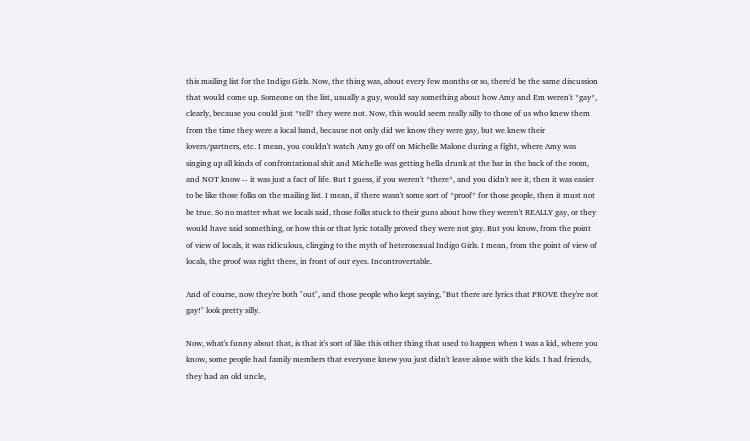this mailing list for the Indigo Girls. Now, the thing was, about every few months or so, there'd be the same discussion that would come up. Someone on the list, usually a guy, would say something about how Amy and Em weren't *gay*, clearly, because you could just *tell* they were not. Now, this would seem really silly to those of us who knew them from the time they were a local band, because not only did we know they were gay, but we knew their lovers/partners, etc. I mean, you couldn't watch Amy go off on Michelle Malone during a fight, where Amy was singing up all kinds of confrontational shit and Michelle was getting hella drunk at the bar in the back of the room, and NOT know -- it was just a fact of life. But I guess, if you weren't *there*, and you didn't see it, then it was easier to be like those folks on the mailing list. I mean, if there wasn't some sort of *proof* for those people, then it must not be true. So no matter what we locals said, those folks stuck to their guns about how they weren't REALLY gay, or they would have said something, or how this or that lyric totally proved they were not gay. But you know, from the point of view of locals, it was ridiculous, clinging to the myth of heterosexual Indigo Girls. I mean, from the point of view of locals, the proof was right there, in front of our eyes. Incontrovertable.

And of course, now they're both "out", and those people who kept saying, "But there are lyrics that PROVE they're not gay!" look pretty silly.

Now, what's funny about that, is that it's sort of like this other thing that used to happen when I was a kid, where you know, some people had family members that everyone knew you just didn't leave alone with the kids. I had friends, they had an old uncle,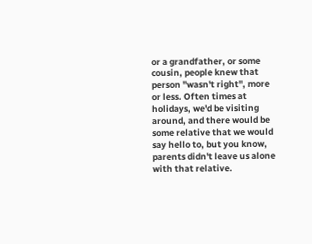or a grandfather, or some cousin, people knew that person "wasn't right", more or less. Often times at holidays, we'd be visiting around, and there would be some relative that we would say hello to, but you know, parents didn't leave us alone with that relative.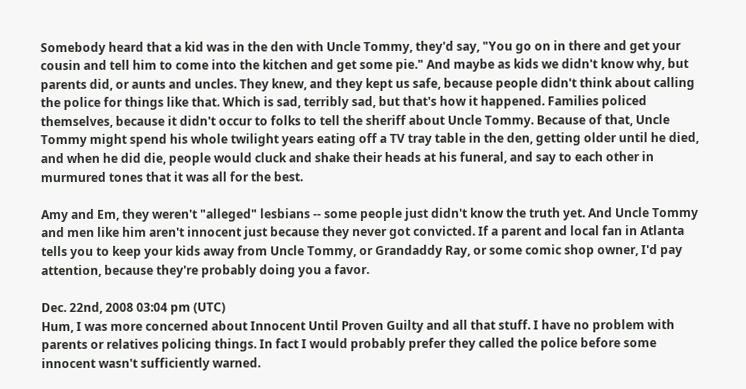Somebody heard that a kid was in the den with Uncle Tommy, they'd say, "You go on in there and get your cousin and tell him to come into the kitchen and get some pie." And maybe as kids we didn't know why, but parents did, or aunts and uncles. They knew, and they kept us safe, because people didn't think about calling the police for things like that. Which is sad, terribly sad, but that's how it happened. Families policed themselves, because it didn't occur to folks to tell the sheriff about Uncle Tommy. Because of that, Uncle Tommy might spend his whole twilight years eating off a TV tray table in the den, getting older until he died, and when he did die, people would cluck and shake their heads at his funeral, and say to each other in murmured tones that it was all for the best.

Amy and Em, they weren't "alleged" lesbians -- some people just didn't know the truth yet. And Uncle Tommy and men like him aren't innocent just because they never got convicted. If a parent and local fan in Atlanta tells you to keep your kids away from Uncle Tommy, or Grandaddy Ray, or some comic shop owner, I'd pay attention, because they're probably doing you a favor.

Dec. 22nd, 2008 03:04 pm (UTC)
Hum, I was more concerned about Innocent Until Proven Guilty and all that stuff. I have no problem with parents or relatives policing things. In fact I would probably prefer they called the police before some innocent wasn't sufficiently warned.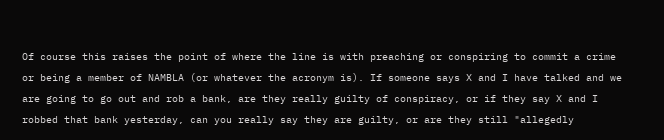Of course this raises the point of where the line is with preaching or conspiring to commit a crime or being a member of NAMBLA (or whatever the acronym is). If someone says X and I have talked and we are going to go out and rob a bank, are they really guilty of conspiracy, or if they say X and I robbed that bank yesterday, can you really say they are guilty, or are they still "allegedly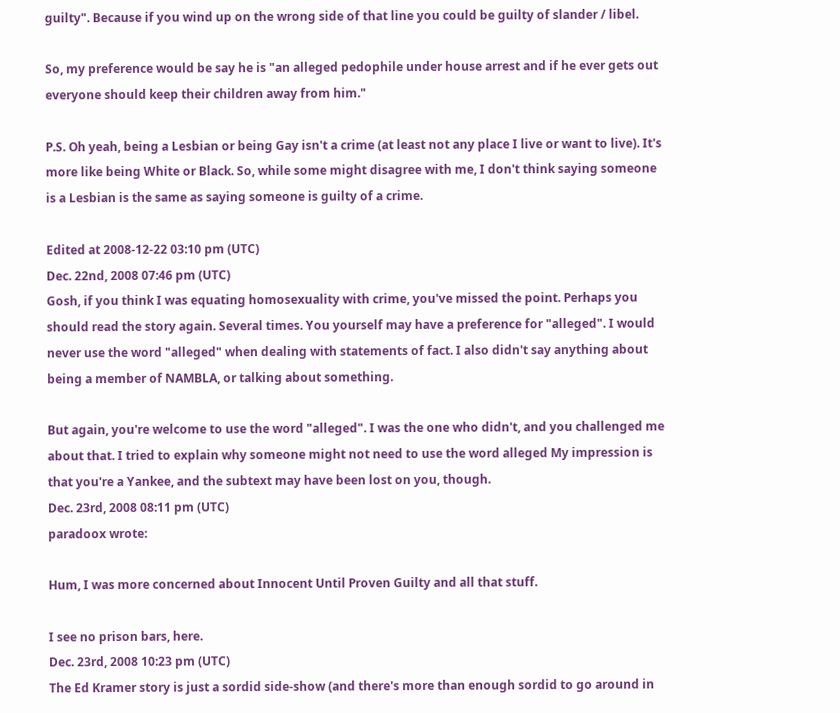guilty". Because if you wind up on the wrong side of that line you could be guilty of slander / libel.

So, my preference would be say he is "an alleged pedophile under house arrest and if he ever gets out everyone should keep their children away from him."

P.S. Oh yeah, being a Lesbian or being Gay isn't a crime (at least not any place I live or want to live). It's more like being White or Black. So, while some might disagree with me, I don't think saying someone is a Lesbian is the same as saying someone is guilty of a crime.

Edited at 2008-12-22 03:10 pm (UTC)
Dec. 22nd, 2008 07:46 pm (UTC)
Gosh, if you think I was equating homosexuality with crime, you've missed the point. Perhaps you should read the story again. Several times. You yourself may have a preference for "alleged". I would never use the word "alleged" when dealing with statements of fact. I also didn't say anything about being a member of NAMBLA, or talking about something.

But again, you're welcome to use the word "alleged". I was the one who didn't, and you challenged me about that. I tried to explain why someone might not need to use the word alleged My impression is that you're a Yankee, and the subtext may have been lost on you, though.
Dec. 23rd, 2008 08:11 pm (UTC)
paradoox wrote:

Hum, I was more concerned about Innocent Until Proven Guilty and all that stuff.

I see no prison bars, here.
Dec. 23rd, 2008 10:23 pm (UTC)
The Ed Kramer story is just a sordid side-show (and there's more than enough sordid to go around in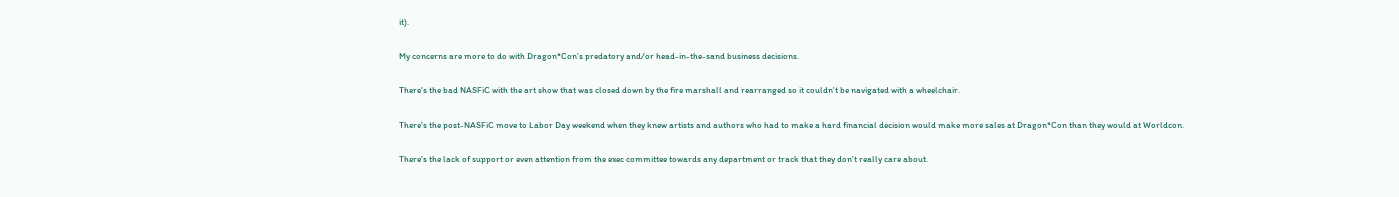it).

My concerns are more to do with Dragon*Con's predatory and/or head-in-the-sand business decisions.

There's the bad NASFiC with the art show that was closed down by the fire marshall and rearranged so it couldn't be navigated with a wheelchair.

There's the post-NASFiC move to Labor Day weekend when they knew artists and authors who had to make a hard financial decision would make more sales at Dragon*Con than they would at Worldcon.

There's the lack of support or even attention from the exec committee towards any department or track that they don't really care about.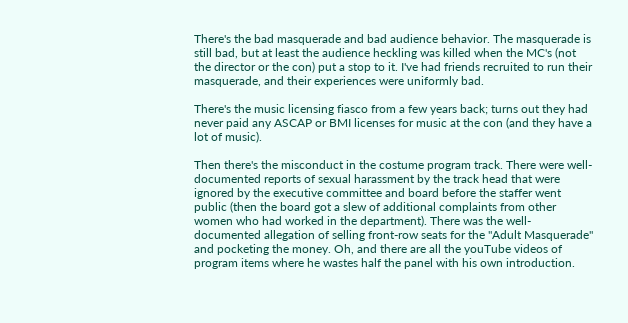There's the bad masquerade and bad audience behavior. The masquerade is still bad, but at least the audience heckling was killed when the MC's (not the director or the con) put a stop to it. I've had friends recruited to run their masquerade, and their experiences were uniformly bad.

There's the music licensing fiasco from a few years back; turns out they had never paid any ASCAP or BMI licenses for music at the con (and they have a lot of music).

Then there's the misconduct in the costume program track. There were well-documented reports of sexual harassment by the track head that were ignored by the executive committee and board before the staffer went public (then the board got a slew of additional complaints from other women who had worked in the department). There was the well-documented allegation of selling front-row seats for the "Adult Masquerade" and pocketing the money. Oh, and there are all the youTube videos of program items where he wastes half the panel with his own introduction.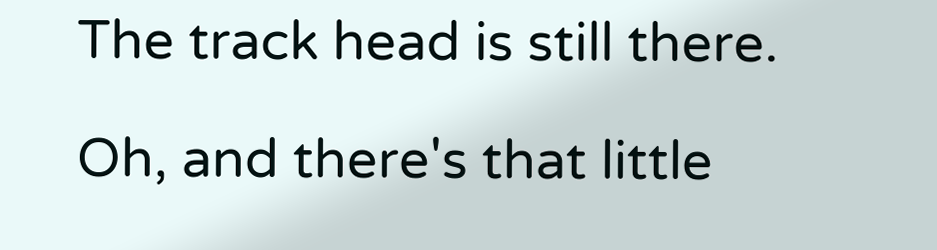The track head is still there.

Oh, and there's that little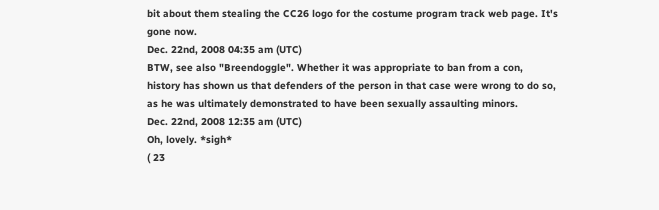bit about them stealing the CC26 logo for the costume program track web page. It's gone now.
Dec. 22nd, 2008 04:35 am (UTC)
BTW, see also "Breendoggle". Whether it was appropriate to ban from a con, history has shown us that defenders of the person in that case were wrong to do so, as he was ultimately demonstrated to have been sexually assaulting minors.
Dec. 22nd, 2008 12:35 am (UTC)
Oh, lovely. *sigh*
( 23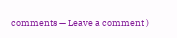comments — Leave a comment )